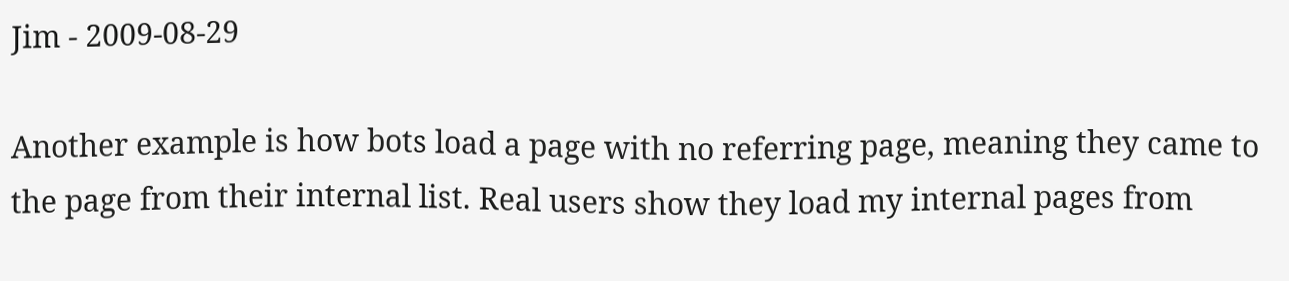Jim - 2009-08-29

Another example is how bots load a page with no referring page, meaning they came to the page from their internal list. Real users show they load my internal pages from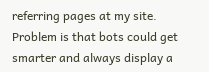referring pages at my site. Problem is that bots could get smarter and always display a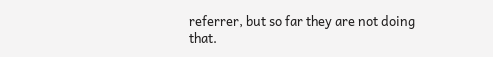referrer, but so far they are not doing that.